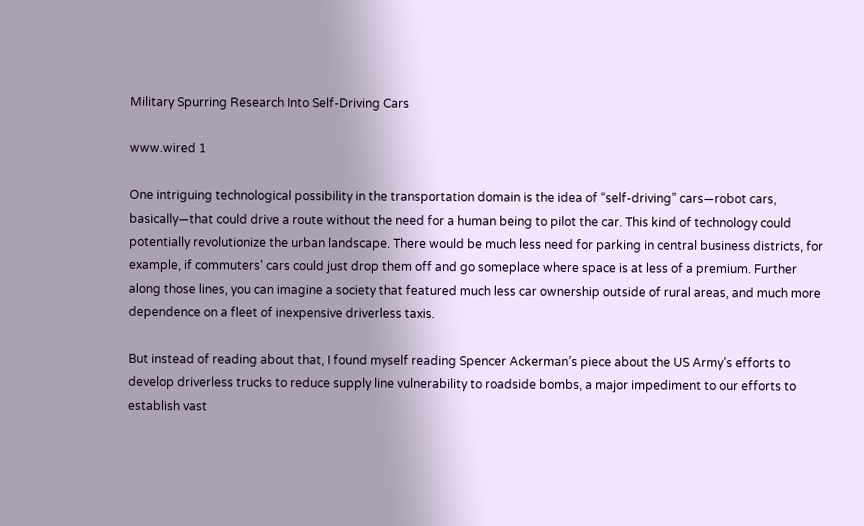Military Spurring Research Into Self-Driving Cars

www.wired 1

One intriguing technological possibility in the transportation domain is the idea of “self-driving” cars—robot cars, basically—that could drive a route without the need for a human being to pilot the car. This kind of technology could potentially revolutionize the urban landscape. There would be much less need for parking in central business districts, for example, if commuters’ cars could just drop them off and go someplace where space is at less of a premium. Further along those lines, you can imagine a society that featured much less car ownership outside of rural areas, and much more dependence on a fleet of inexpensive driverless taxis.

But instead of reading about that, I found myself reading Spencer Ackerman’s piece about the US Army’s efforts to develop driverless trucks to reduce supply line vulnerability to roadside bombs, a major impediment to our efforts to establish vast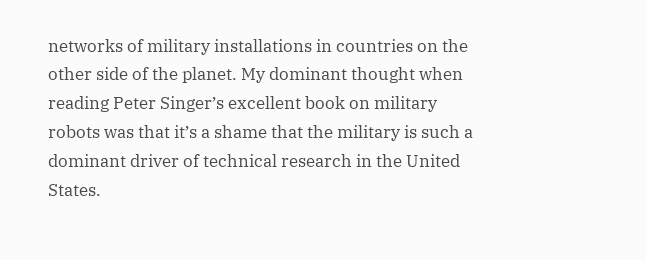networks of military installations in countries on the other side of the planet. My dominant thought when reading Peter Singer’s excellent book on military robots was that it’s a shame that the military is such a dominant driver of technical research in the United States.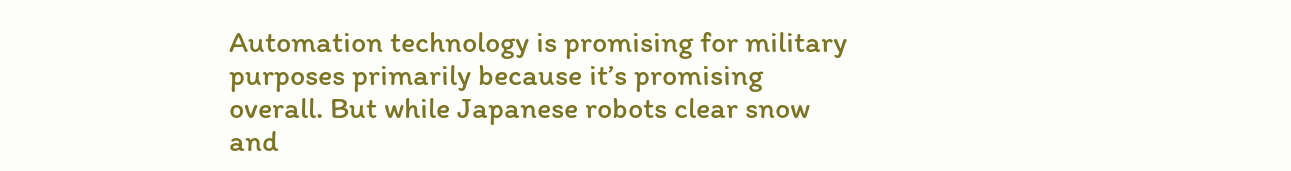Automation technology is promising for military purposes primarily because it’s promising overall. But while Japanese robots clear snow and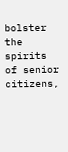bolster the spirits of senior citizens,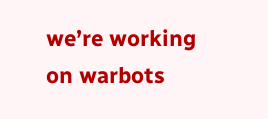we’re working on warbots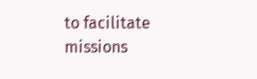to facilitate missions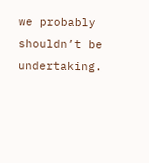we probably shouldn’t be undertaking.